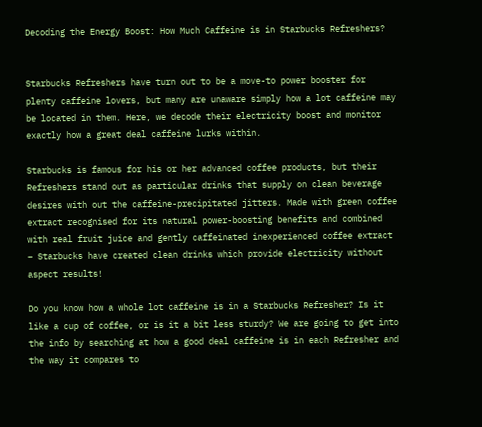Decoding the Energy Boost: How Much Caffeine is in Starbucks Refreshers?


Starbucks Refreshers have turn out to be a move-to power booster for plenty caffeine lovers, but many are unaware simply how a lot caffeine may be located in them. Here, we decode their electricity boost and monitor exactly how a great deal caffeine lurks within.

Starbucks is famous for his or her advanced coffee products, but their Refreshers stand out as particular drinks that supply on clean beverage desires with out the caffeine-precipitated jitters. Made with green coffee extract recognised for its natural power-boosting benefits and combined with real fruit juice and gently caffeinated inexperienced coffee extract – Starbucks have created clean drinks which provide electricity without aspect results!

Do you know how a whole lot caffeine is in a Starbucks Refresher? Is it like a cup of coffee, or is it a bit less sturdy? We are going to get into the info by searching at how a good deal caffeine is in each Refresher and the way it compares to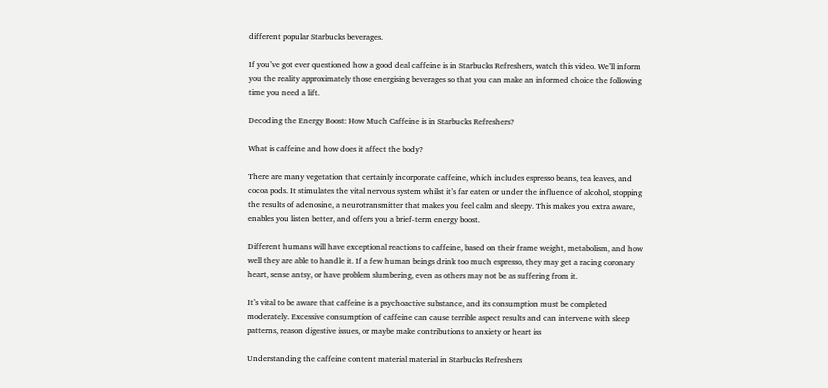different popular Starbucks beverages.

If you’ve got ever questioned how a good deal caffeine is in Starbucks Refreshers, watch this video. We’ll inform you the reality approximately those energising beverages so that you can make an informed choice the following time you need a lift.

Decoding the Energy Boost: How Much Caffeine is in Starbucks Refreshers?

What is caffeine and how does it affect the body?

There are many vegetation that certainly incorporate caffeine, which includes espresso beans, tea leaves, and cocoa pods. It stimulates the vital nervous system whilst it’s far eaten or under the influence of alcohol, stopping the results of adenosine, a neurotransmitter that makes you feel calm and sleepy. This makes you extra aware, enables you listen better, and offers you a brief-term energy boost.

Different humans will have exceptional reactions to caffeine, based on their frame weight, metabolism, and how well they are able to handle it. If a few human beings drink too much espresso, they may get a racing coronary heart, sense antsy, or have problem slumbering, even as others may not be as suffering from it.

It’s vital to be aware that caffeine is a psychoactive substance, and its consumption must be completed moderately. Excessive consumption of caffeine can cause terrible aspect results and can intervene with sleep patterns, reason digestive issues, or maybe make contributions to anxiety or heart iss

Understanding the caffeine content material material in Starbucks Refreshers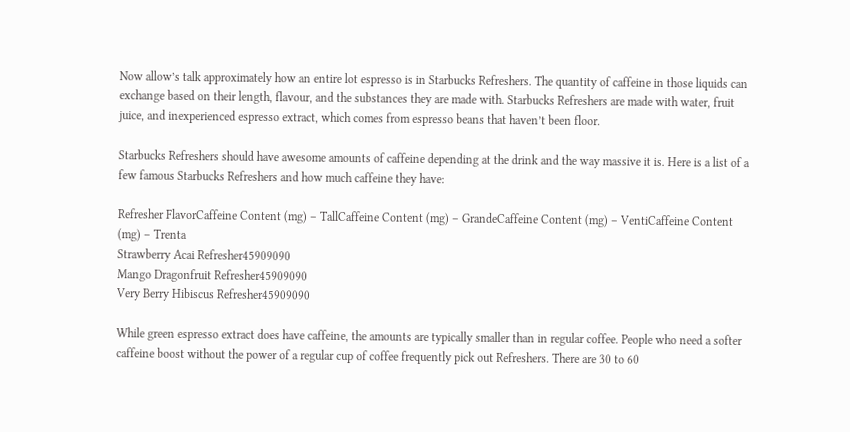Now allow’s talk approximately how an entire lot espresso is in Starbucks Refreshers. The quantity of caffeine in those liquids can exchange based on their length, flavour, and the substances they are made with. Starbucks Refreshers are made with water, fruit juice, and inexperienced espresso extract, which comes from espresso beans that haven’t been floor.

Starbucks Refreshers should have awesome amounts of caffeine depending at the drink and the way massive it is. Here is a list of a few famous Starbucks Refreshers and how much caffeine they have:

Refresher FlavorCaffeine Content (mg) – TallCaffeine Content (mg) – GrandeCaffeine Content (mg) – VentiCaffeine Content (mg) – Trenta
Strawberry Acai Refresher45909090
Mango Dragonfruit Refresher45909090
Very Berry Hibiscus Refresher45909090

While green espresso extract does have caffeine, the amounts are typically smaller than in regular coffee. People who need a softer caffeine boost without the power of a regular cup of coffee frequently pick out Refreshers. There are 30 to 60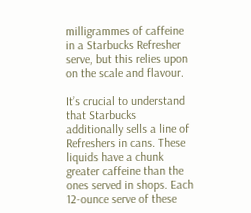milligrammes of caffeine in a Starbucks Refresher serve, but this relies upon on the scale and flavour.

It’s crucial to understand that Starbucks additionally sells a line of Refreshers in cans. These liquids have a chunk greater caffeine than the ones served in shops. Each 12-ounce serve of these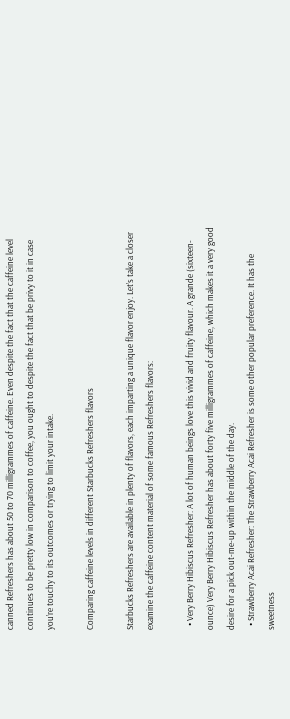canned Refreshers has about 50 to 70 milligrammes of caffeine. Even despite the fact that the caffeine level continues to be pretty low in comparison to coffee, you ought to despite the fact that be privy to it in case you’re touchy to its outcomes or trying to limit your intake.

Comparing caffeine levels in different Starbucks Refreshers flavors

Starbucks Refreshers are available in plenty of flavors, each imparting a unique flavor enjoy. Let’s take a closer examine the caffeine content material of some famous Refreshers flavors:

  • Very Berry Hibiscus Refresher: A lot of human beings love this vivid and fruity flavour. A grande (sixteen-ounce) Very Berry Hibiscus Refresher has about forty five milligrammes of caffeine, which makes it a very good desire for a pick out-me-up within the middle of the day.
  • Strawberry Acai Refresher: The Strawberry Acai Refresher is some other popular preference. It has the sweetness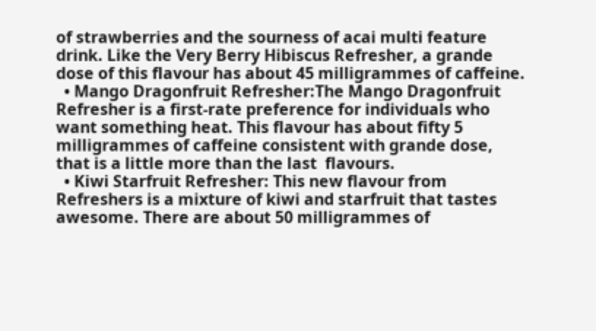of strawberries and the sourness of acai multi feature drink. Like the Very Berry Hibiscus Refresher, a grande dose of this flavour has about 45 milligrammes of caffeine.
  • Mango Dragonfruit Refresher:The Mango Dragonfruit Refresher is a first-rate preference for individuals who want something heat. This flavour has about fifty 5 milligrammes of caffeine consistent with grande dose, that is a little more than the last  flavours.
  • Kiwi Starfruit Refresher: This new flavour from Refreshers is a mixture of kiwi and starfruit that tastes awesome. There are about 50 milligrammes of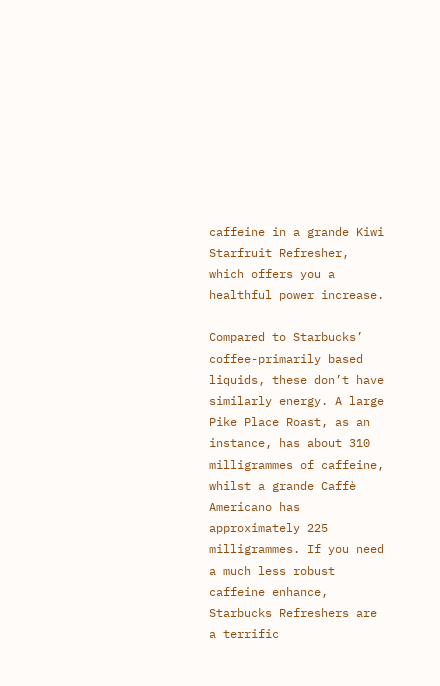caffeine in a grande Kiwi Starfruit Refresher, which offers you a healthful power increase.

Compared to Starbucks’ coffee-primarily based liquids, these don’t have similarly energy. A large Pike Place Roast, as an instance, has about 310 milligrammes of caffeine, whilst a grande Caffè Americano has approximately 225 milligrammes. If you need a much less robust caffeine enhance, Starbucks Refreshers are a terrific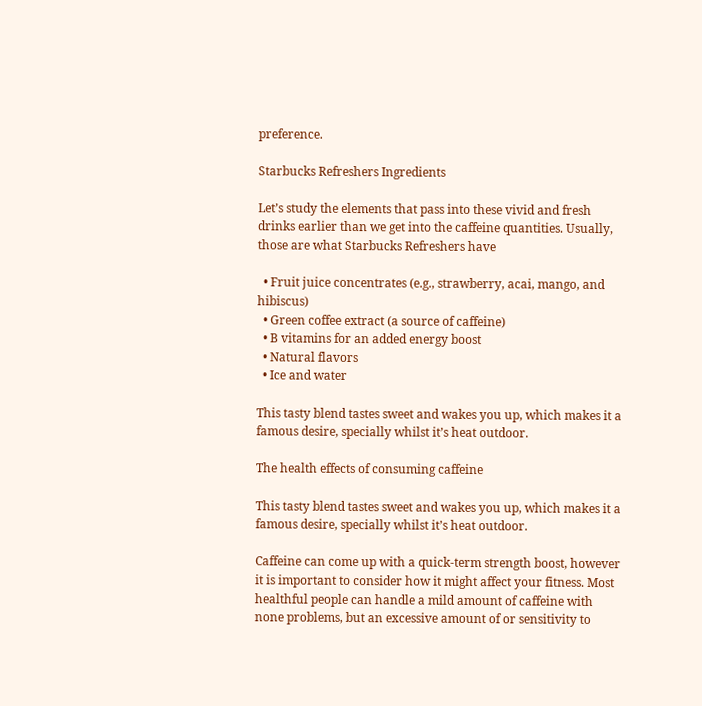preference.

Starbucks Refreshers Ingredients

Let’s study the elements that pass into these vivid and fresh drinks earlier than we get into the caffeine quantities. Usually, those are what Starbucks Refreshers have

  • Fruit juice concentrates (e.g., strawberry, acai, mango, and hibiscus)
  • Green coffee extract (a source of caffeine)
  • B vitamins for an added energy boost
  • Natural flavors
  • Ice and water

This tasty blend tastes sweet and wakes you up, which makes it a famous desire, specially whilst it’s heat outdoor.

The health effects of consuming caffeine

This tasty blend tastes sweet and wakes you up, which makes it a famous desire, specially whilst it’s heat outdoor.

Caffeine can come up with a quick-term strength boost, however it is important to consider how it might affect your fitness. Most healthful people can handle a mild amount of caffeine with none problems, but an excessive amount of or sensitivity to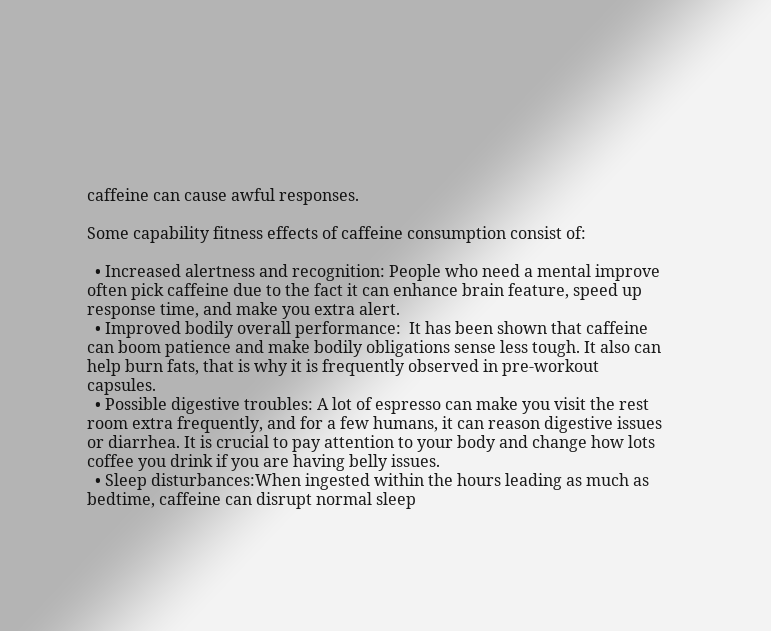caffeine can cause awful responses.

Some capability fitness effects of caffeine consumption consist of:

  • Increased alertness and recognition: People who need a mental improve often pick caffeine due to the fact it can enhance brain feature, speed up response time, and make you extra alert.
  • Improved bodily overall performance:  It has been shown that caffeine can boom patience and make bodily obligations sense less tough. It also can help burn fats, that is why it is frequently observed in pre-workout capsules.
  • Possible digestive troubles: A lot of espresso can make you visit the rest room extra frequently, and for a few humans, it can reason digestive issues or diarrhea. It is crucial to pay attention to your body and change how lots coffee you drink if you are having belly issues.
  • Sleep disturbances:When ingested within the hours leading as much as bedtime, caffeine can disrupt normal sleep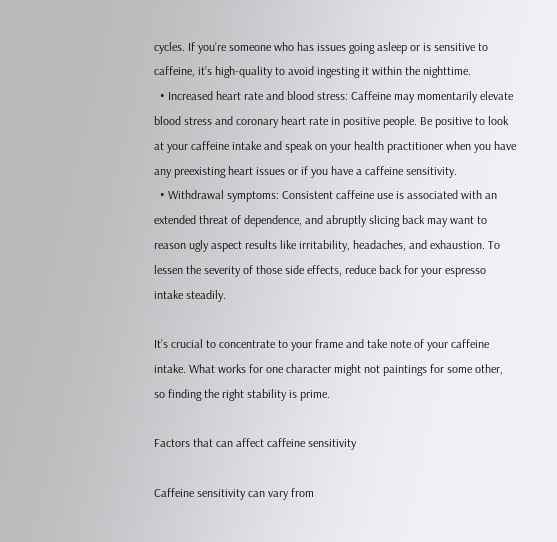cycles. If you’re someone who has issues going asleep or is sensitive to caffeine, it’s high-quality to avoid ingesting it within the nighttime.
  • Increased heart rate and blood stress: Caffeine may momentarily elevate blood stress and coronary heart rate in positive people. Be positive to look at your caffeine intake and speak on your health practitioner when you have any preexisting heart issues or if you have a caffeine sensitivity.
  • Withdrawal symptoms: Consistent caffeine use is associated with an extended threat of dependence, and abruptly slicing back may want to reason ugly aspect results like irritability, headaches, and exhaustion. To lessen the severity of those side effects, reduce back for your espresso intake steadily.

It’s crucial to concentrate to your frame and take note of your caffeine intake. What works for one character might not paintings for some other, so finding the right stability is prime.

Factors that can affect caffeine sensitivity

Caffeine sensitivity can vary from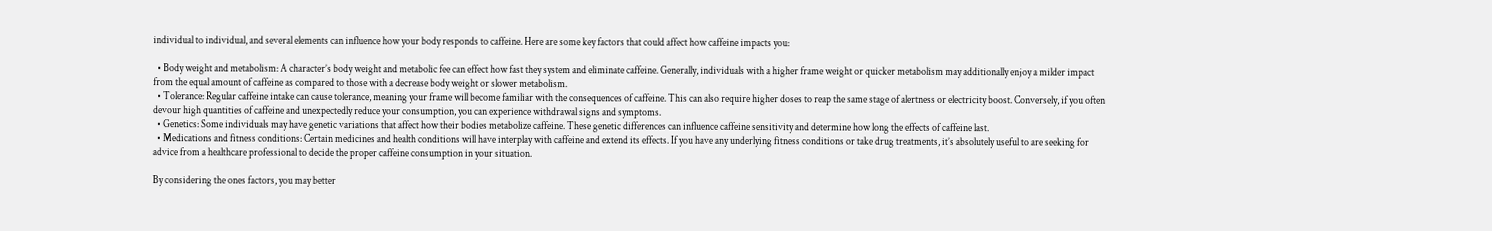individual to individual, and several elements can influence how your body responds to caffeine. Here are some key factors that could affect how caffeine impacts you:

  • Body weight and metabolism: A character’s body weight and metabolic fee can effect how fast they system and eliminate caffeine. Generally, individuals with a higher frame weight or quicker metabolism may additionally enjoy a milder impact from the equal amount of caffeine as compared to those with a decrease body weight or slower metabolism.
  • Tolerance: Regular caffeine intake can cause tolerance, meaning your frame will become familiar with the consequences of caffeine. This can also require higher doses to reap the same stage of alertness or electricity boost. Conversely, if you often devour high quantities of caffeine and unexpectedly reduce your consumption, you can experience withdrawal signs and symptoms.
  • Genetics: Some individuals may have genetic variations that affect how their bodies metabolize caffeine. These genetic differences can influence caffeine sensitivity and determine how long the effects of caffeine last.
  • Medications and fitness conditions: Certain medicines and health conditions will have interplay with caffeine and extend its effects. If you have any underlying fitness conditions or take drug treatments, it’s absolutely useful to are seeking for advice from a healthcare professional to decide the proper caffeine consumption in your situation.

By considering the ones factors, you may better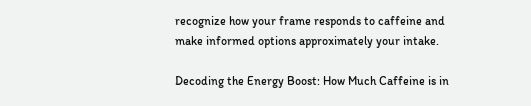recognize how your frame responds to caffeine and make informed options approximately your intake.

Decoding the Energy Boost: How Much Caffeine is in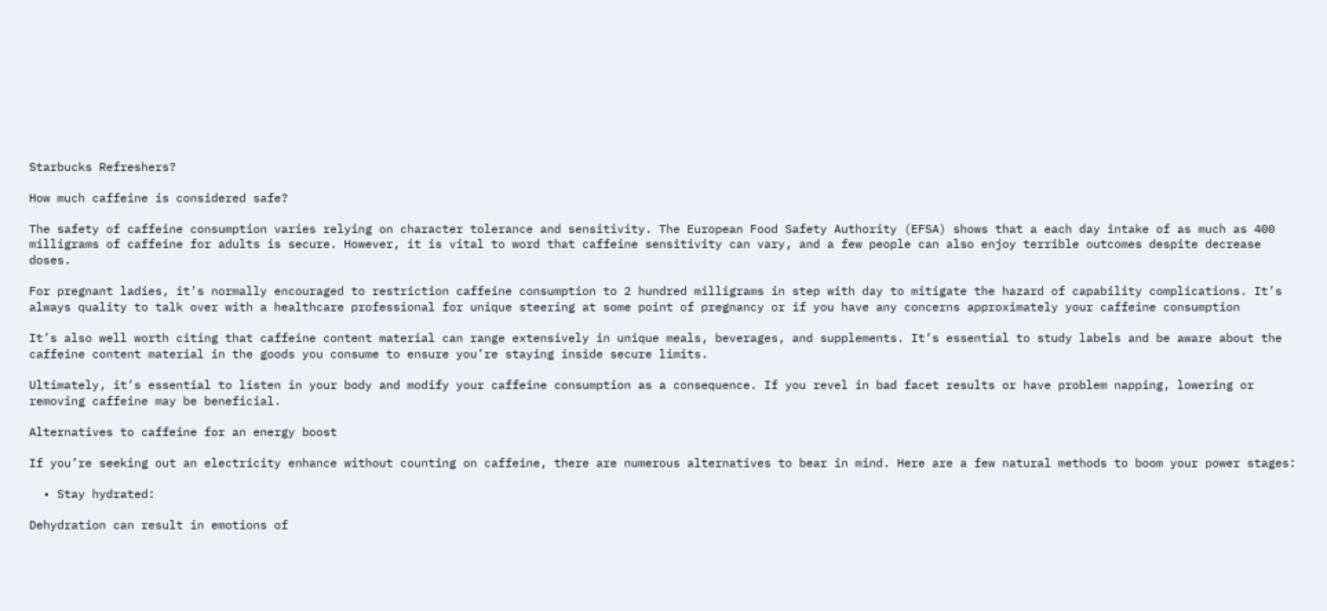Starbucks Refreshers?

How much caffeine is considered safe?

The safety of caffeine consumption varies relying on character tolerance and sensitivity. The European Food Safety Authority (EFSA) shows that a each day intake of as much as 400 milligrams of caffeine for adults is secure. However, it is vital to word that caffeine sensitivity can vary, and a few people can also enjoy terrible outcomes despite decrease doses.

For pregnant ladies, it’s normally encouraged to restriction caffeine consumption to 2 hundred milligrams in step with day to mitigate the hazard of capability complications. It’s always quality to talk over with a healthcare professional for unique steering at some point of pregnancy or if you have any concerns approximately your caffeine consumption

It’s also well worth citing that caffeine content material can range extensively in unique meals, beverages, and supplements. It’s essential to study labels and be aware about the caffeine content material in the goods you consume to ensure you’re staying inside secure limits.

Ultimately, it’s essential to listen in your body and modify your caffeine consumption as a consequence. If you revel in bad facet results or have problem napping, lowering or removing caffeine may be beneficial.

Alternatives to caffeine for an energy boost

If you’re seeking out an electricity enhance without counting on caffeine, there are numerous alternatives to bear in mind. Here are a few natural methods to boom your power stages:

  • Stay hydrated:

Dehydration can result in emotions of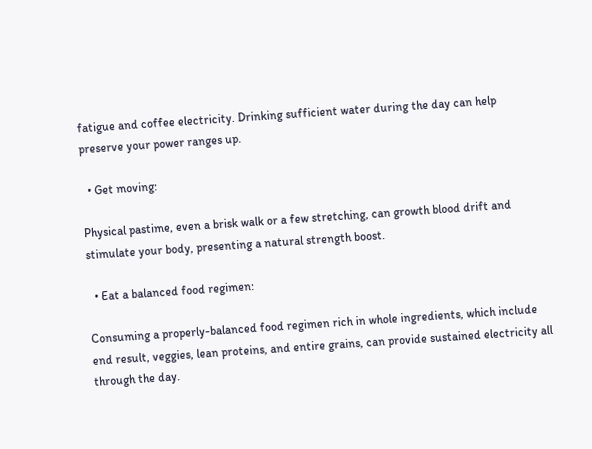fatigue and coffee electricity. Drinking sufficient water during the day can help preserve your power ranges up.

  • Get moving:

Physical pastime, even a brisk walk or a few stretching, can growth blood drift and stimulate your body, presenting a natural strength boost.

  • Eat a balanced food regimen:

Consuming a properly-balanced food regimen rich in whole ingredients, which include end result, veggies, lean proteins, and entire grains, can provide sustained electricity all through the day.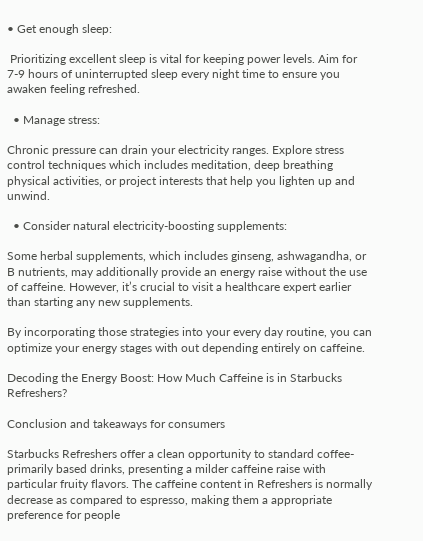• Get enough sleep:

 Prioritizing excellent sleep is vital for keeping power levels. Aim for 7-9 hours of uninterrupted sleep every night time to ensure you awaken feeling refreshed.

  • Manage stress:

Chronic pressure can drain your electricity ranges. Explore stress control techniques which includes meditation, deep breathing physical activities, or project interests that help you lighten up and unwind.

  • Consider natural electricity-boosting supplements:

Some herbal supplements, which includes ginseng, ashwagandha, or B nutrients, may additionally provide an energy raise without the use of caffeine. However, it’s crucial to visit a healthcare expert earlier than starting any new supplements.

By incorporating those strategies into your every day routine, you can optimize your energy stages with out depending entirely on caffeine.

Decoding the Energy Boost: How Much Caffeine is in Starbucks Refreshers?

Conclusion and takeaways for consumers

Starbucks Refreshers offer a clean opportunity to standard coffee-primarily based drinks, presenting a milder caffeine raise with particular fruity flavors. The caffeine content in Refreshers is normally decrease as compared to espresso, making them a appropriate preference for people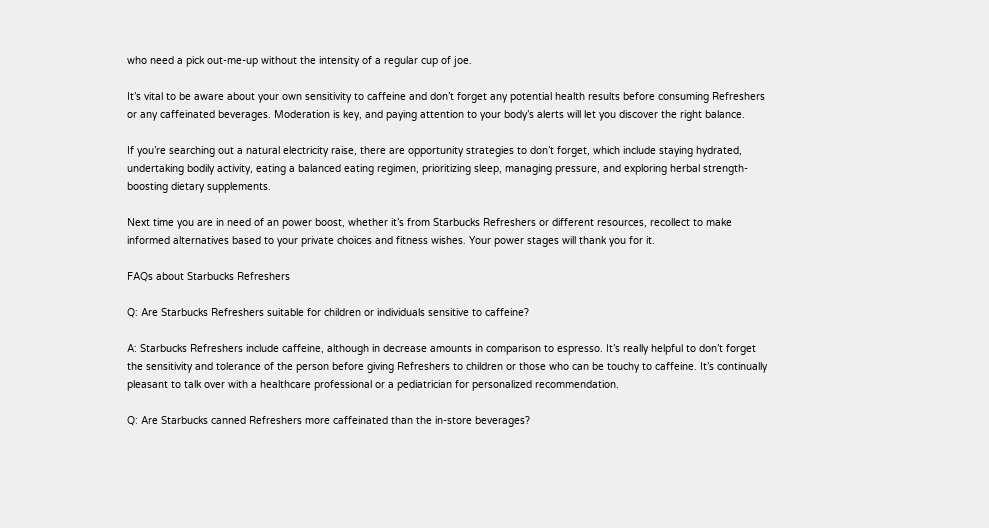who need a pick out-me-up without the intensity of a regular cup of joe.

It’s vital to be aware about your own sensitivity to caffeine and don’t forget any potential health results before consuming Refreshers or any caffeinated beverages. Moderation is key, and paying attention to your body’s alerts will let you discover the right balance.

If you’re searching out a natural electricity raise, there are opportunity strategies to don’t forget, which include staying hydrated, undertaking bodily activity, eating a balanced eating regimen, prioritizing sleep, managing pressure, and exploring herbal strength-boosting dietary supplements.

Next time you are in need of an power boost, whether it’s from Starbucks Refreshers or different resources, recollect to make informed alternatives based to your private choices and fitness wishes. Your power stages will thank you for it.

FAQs about Starbucks Refreshers

Q: Are Starbucks Refreshers suitable for children or individuals sensitive to caffeine?

A: Starbucks Refreshers include caffeine, although in decrease amounts in comparison to espresso. It’s really helpful to don’t forget the sensitivity and tolerance of the person before giving Refreshers to children or those who can be touchy to caffeine. It’s continually pleasant to talk over with a healthcare professional or a pediatrician for personalized recommendation.

Q: Are Starbucks canned Refreshers more caffeinated than the in-store beverages?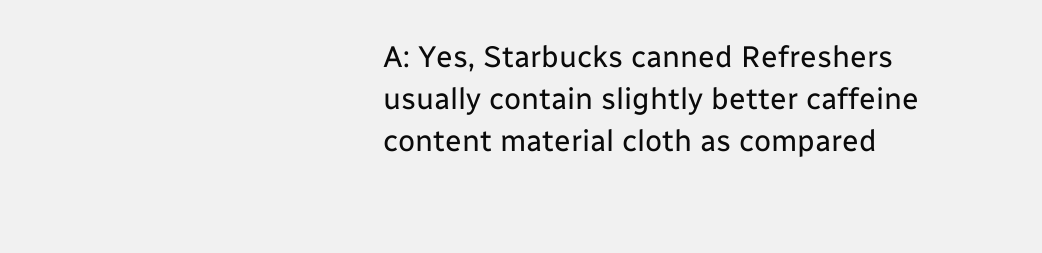A: Yes, Starbucks canned Refreshers usually contain slightly better caffeine content material cloth as compared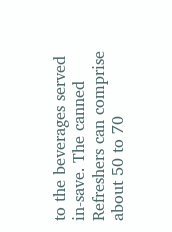to the beverages served in-save. The canned Refreshers can comprise about 50 to 70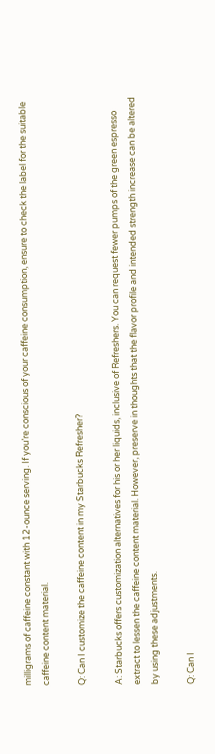milligrams of caffeine constant with 12-ounce serving. If you’re conscious of your caffeine consumption, ensure to check the label for the suitable caffeine content material.

Q: Can I customize the caffeine content in my Starbucks Refresher?

A: Starbucks offers customization alternatives for his or her liquids, inclusive of Refreshers. You can request fewer pumps of the green espresso extract to lessen the caffeine content material. However, preserve in thoughts that the flavor profile and intended strength increase can be altered by using these adjustments.

Q: Can I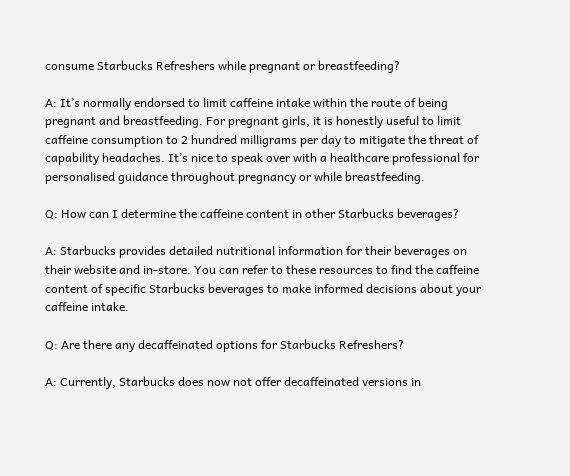consume Starbucks Refreshers while pregnant or breastfeeding?

A: It’s normally endorsed to limit caffeine intake within the route of being pregnant and breastfeeding. For pregnant girls, it is honestly useful to limit caffeine consumption to 2 hundred milligrams per day to mitigate the threat of capability headaches. It’s nice to speak over with a healthcare professional for personalised guidance throughout pregnancy or while breastfeeding.

Q: How can I determine the caffeine content in other Starbucks beverages?

A: Starbucks provides detailed nutritional information for their beverages on their website and in-store. You can refer to these resources to find the caffeine content of specific Starbucks beverages to make informed decisions about your caffeine intake.

Q: Are there any decaffeinated options for Starbucks Refreshers?

A: Currently, Starbucks does now not offer decaffeinated versions in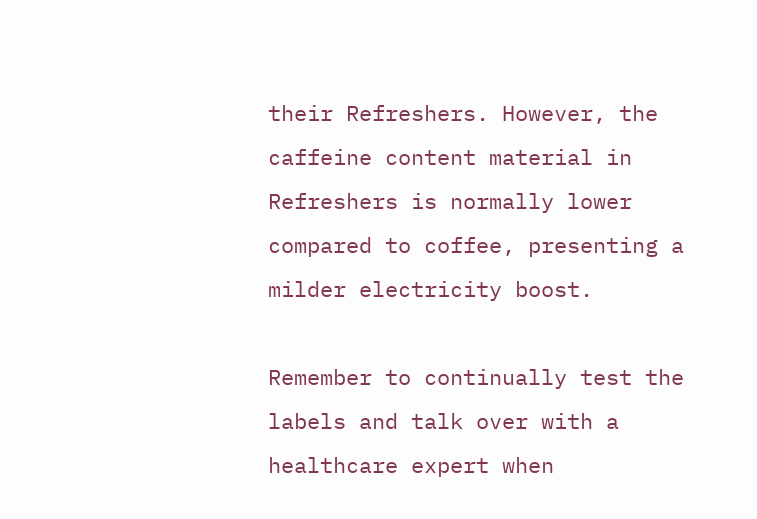their Refreshers. However, the caffeine content material in Refreshers is normally lower compared to coffee, presenting a milder electricity boost.

Remember to continually test the labels and talk over with a healthcare expert when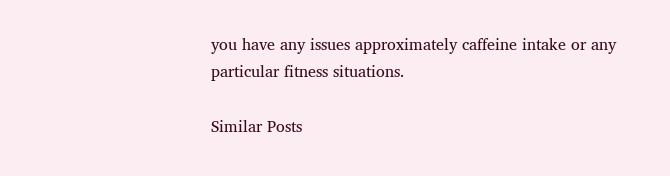you have any issues approximately caffeine intake or any particular fitness situations.

Similar Posts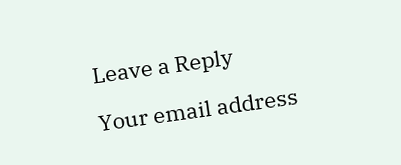Leave a Reply

Your email address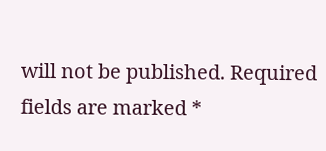will not be published. Required fields are marked *